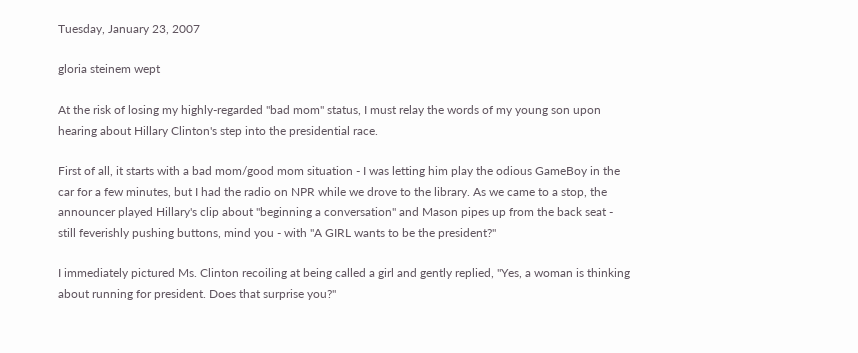Tuesday, January 23, 2007

gloria steinem wept

At the risk of losing my highly-regarded "bad mom" status, I must relay the words of my young son upon hearing about Hillary Clinton's step into the presidential race.

First of all, it starts with a bad mom/good mom situation - I was letting him play the odious GameBoy in the car for a few minutes, but I had the radio on NPR while we drove to the library. As we came to a stop, the announcer played Hillary's clip about "beginning a conversation" and Mason pipes up from the back seat - still feverishly pushing buttons, mind you - with "A GIRL wants to be the president?"

I immediately pictured Ms. Clinton recoiling at being called a girl and gently replied, "Yes, a woman is thinking about running for president. Does that surprise you?"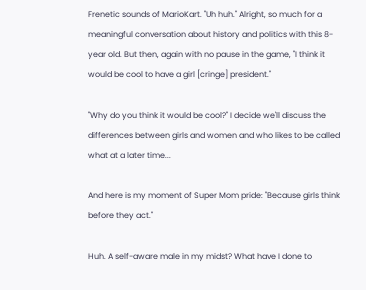Frenetic sounds of MarioKart. "Uh huh." Alright, so much for a meaningful conversation about history and politics with this 8-year old. But then, again with no pause in the game, "I think it would be cool to have a girl [cringe] president."

"Why do you think it would be cool?" I decide we'll discuss the differences between girls and women and who likes to be called what at a later time...

And here is my moment of Super Mom pride: "Because girls think before they act."

Huh. A self-aware male in my midst? What have I done to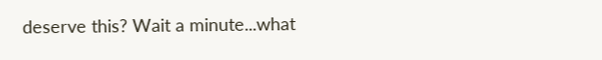deserve this? Wait a minute...what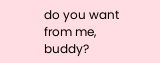do you want from me, buddy?